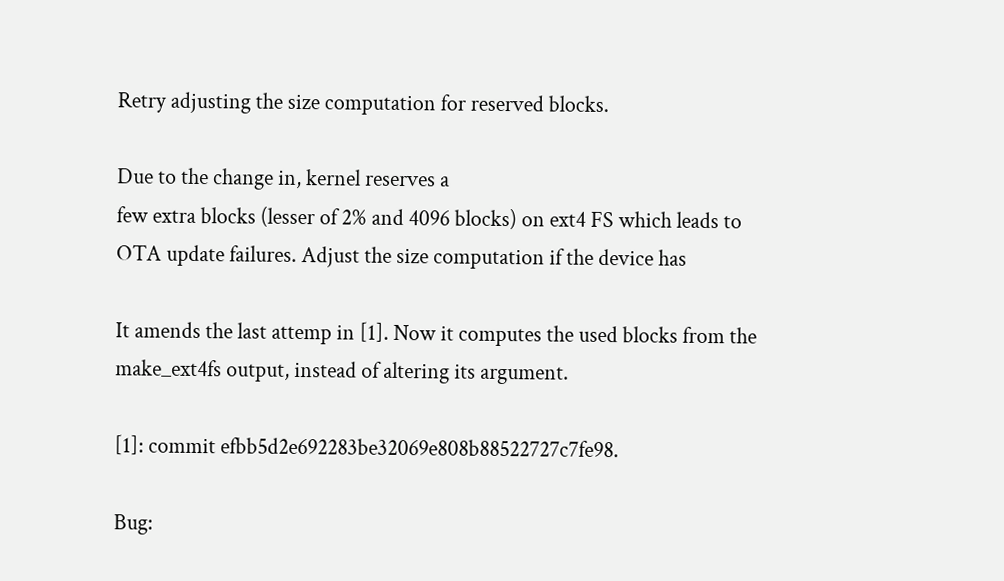Retry adjusting the size computation for reserved blocks.

Due to the change in, kernel reserves a
few extra blocks (lesser of 2% and 4096 blocks) on ext4 FS which leads to
OTA update failures. Adjust the size computation if the device has

It amends the last attemp in [1]. Now it computes the used blocks from the
make_ext4fs output, instead of altering its argument.

[1]: commit efbb5d2e692283be32069e808b88522727c7fe98.

Bug: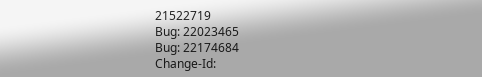21522719
Bug: 22023465
Bug: 22174684
Change-Id: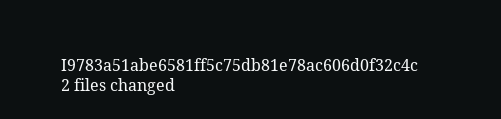I9783a51abe6581ff5c75db81e78ac606d0f32c4c
2 files changed